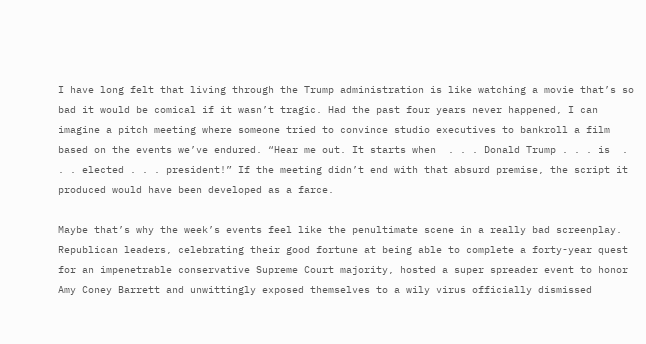I have long felt that living through the Trump administration is like watching a movie that’s so bad it would be comical if it wasn’t tragic. Had the past four years never happened, I can imagine a pitch meeting where someone tried to convince studio executives to bankroll a film based on the events we’ve endured. “Hear me out. It starts when  . . . Donald Trump . . . is  . . . elected . . . president!” If the meeting didn’t end with that absurd premise, the script it produced would have been developed as a farce.

Maybe that’s why the week’s events feel like the penultimate scene in a really bad screenplay. Republican leaders, celebrating their good fortune at being able to complete a forty-year quest for an impenetrable conservative Supreme Court majority, hosted a super spreader event to honor Amy Coney Barrett and unwittingly exposed themselves to a wily virus officially dismissed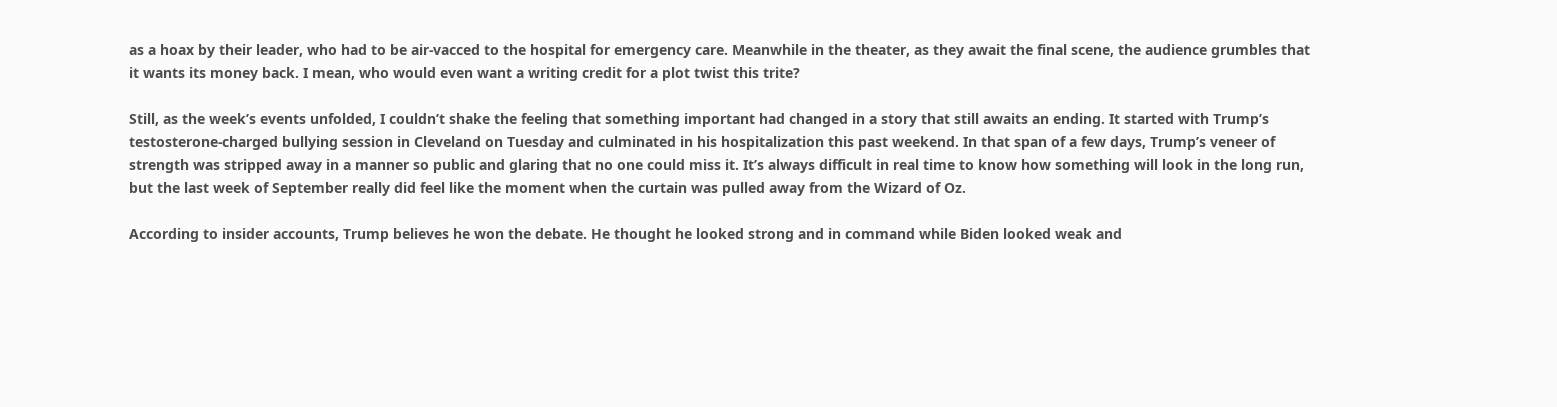as a hoax by their leader, who had to be air-vacced to the hospital for emergency care. Meanwhile in the theater, as they await the final scene, the audience grumbles that it wants its money back. I mean, who would even want a writing credit for a plot twist this trite?

Still, as the week’s events unfolded, I couldn’t shake the feeling that something important had changed in a story that still awaits an ending. It started with Trump’s testosterone-charged bullying session in Cleveland on Tuesday and culminated in his hospitalization this past weekend. In that span of a few days, Trump’s veneer of strength was stripped away in a manner so public and glaring that no one could miss it. It’s always difficult in real time to know how something will look in the long run, but the last week of September really did feel like the moment when the curtain was pulled away from the Wizard of Oz.

According to insider accounts, Trump believes he won the debate. He thought he looked strong and in command while Biden looked weak and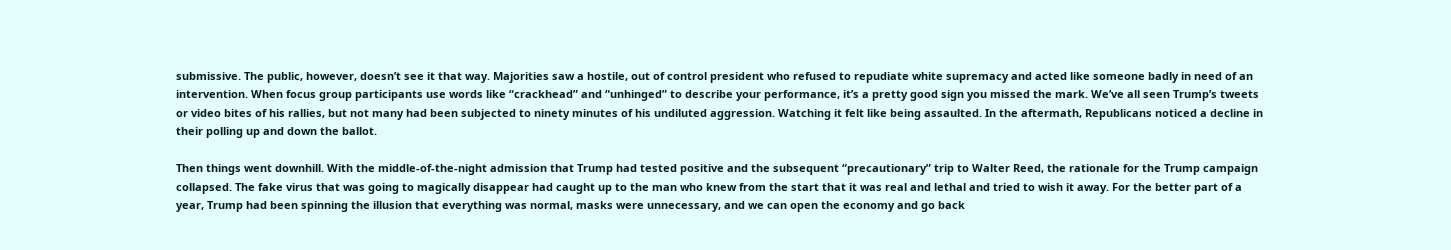submissive. The public, however, doesn’t see it that way. Majorities saw a hostile, out of control president who refused to repudiate white supremacy and acted like someone badly in need of an intervention. When focus group participants use words like “crackhead” and “unhinged” to describe your performance, it’s a pretty good sign you missed the mark. We’ve all seen Trump’s tweets or video bites of his rallies, but not many had been subjected to ninety minutes of his undiluted aggression. Watching it felt like being assaulted. In the aftermath, Republicans noticed a decline in their polling up and down the ballot.

Then things went downhill. With the middle-of-the-night admission that Trump had tested positive and the subsequent “precautionary” trip to Walter Reed, the rationale for the Trump campaign collapsed. The fake virus that was going to magically disappear had caught up to the man who knew from the start that it was real and lethal and tried to wish it away. For the better part of a year, Trump had been spinning the illusion that everything was normal, masks were unnecessary, and we can open the economy and go back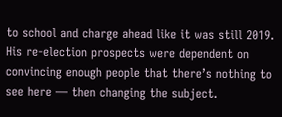to school and charge ahead like it was still 2019. His re-election prospects were dependent on convincing enough people that there’s nothing to see here — then changing the subject.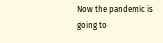Now the pandemic is going to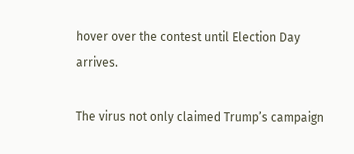hover over the contest until Election Day arrives.

The virus not only claimed Trump’s campaign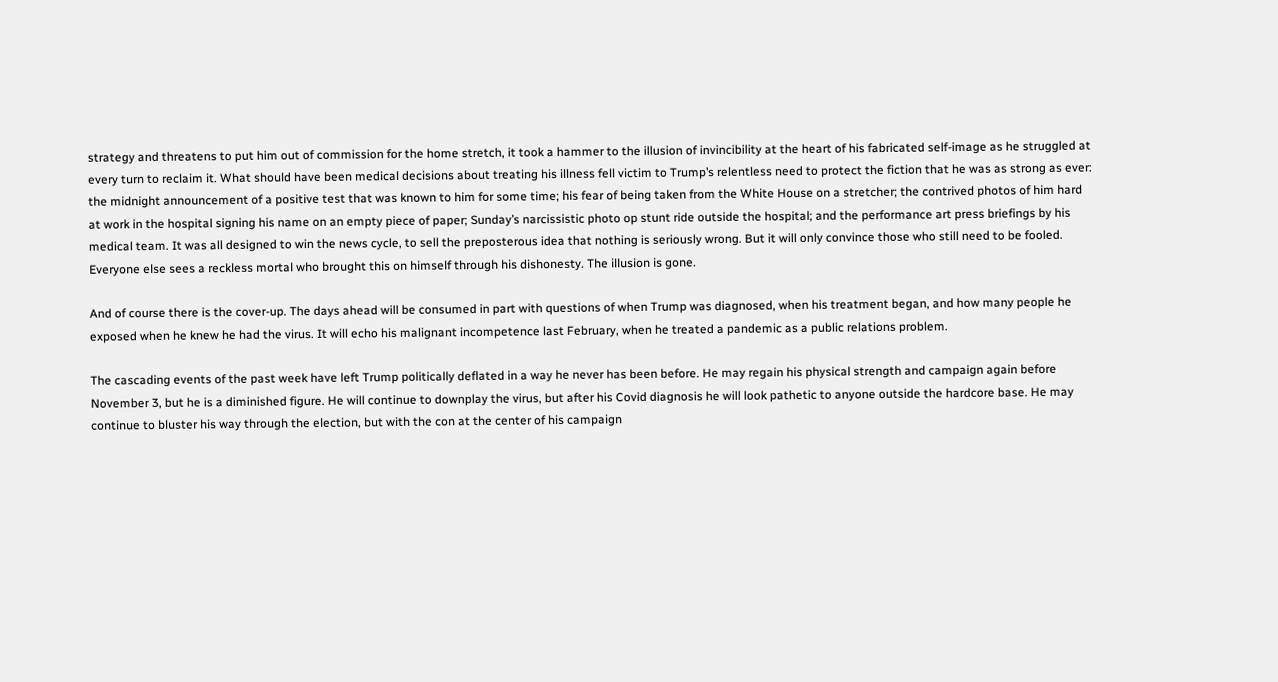strategy and threatens to put him out of commission for the home stretch, it took a hammer to the illusion of invincibility at the heart of his fabricated self-image as he struggled at every turn to reclaim it. What should have been medical decisions about treating his illness fell victim to Trump’s relentless need to protect the fiction that he was as strong as ever: the midnight announcement of a positive test that was known to him for some time; his fear of being taken from the White House on a stretcher; the contrived photos of him hard at work in the hospital signing his name on an empty piece of paper; Sunday’s narcissistic photo op stunt ride outside the hospital; and the performance art press briefings by his medical team. It was all designed to win the news cycle, to sell the preposterous idea that nothing is seriously wrong. But it will only convince those who still need to be fooled. Everyone else sees a reckless mortal who brought this on himself through his dishonesty. The illusion is gone.

And of course there is the cover-up. The days ahead will be consumed in part with questions of when Trump was diagnosed, when his treatment began, and how many people he exposed when he knew he had the virus. It will echo his malignant incompetence last February, when he treated a pandemic as a public relations problem.

The cascading events of the past week have left Trump politically deflated in a way he never has been before. He may regain his physical strength and campaign again before November 3, but he is a diminished figure. He will continue to downplay the virus, but after his Covid diagnosis he will look pathetic to anyone outside the hardcore base. He may continue to bluster his way through the election, but with the con at the center of his campaign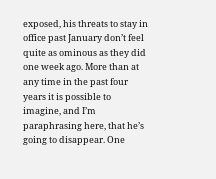exposed, his threats to stay in office past January don’t feel quite as ominous as they did one week ago. More than at any time in the past four years it is possible to imagine, and I’m paraphrasing here, that he’s going to disappear. One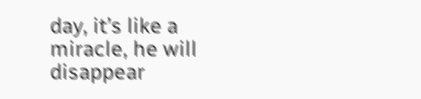day, it’s like a miracle, he will disappear